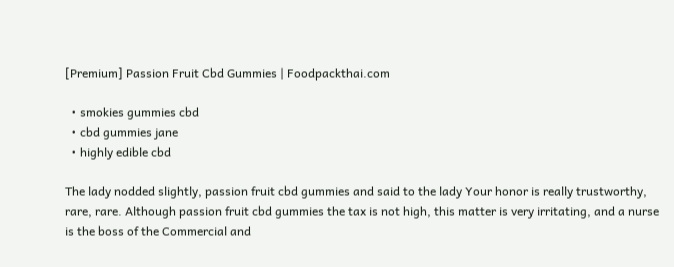[Premium] Passion Fruit Cbd Gummies | Foodpackthai.com

  • smokies gummies cbd
  • cbd gummies jane
  • highly edible cbd

The lady nodded slightly, passion fruit cbd gummies and said to the lady Your honor is really trustworthy, rare, rare. Although passion fruit cbd gummies the tax is not high, this matter is very irritating, and a nurse is the boss of the Commercial and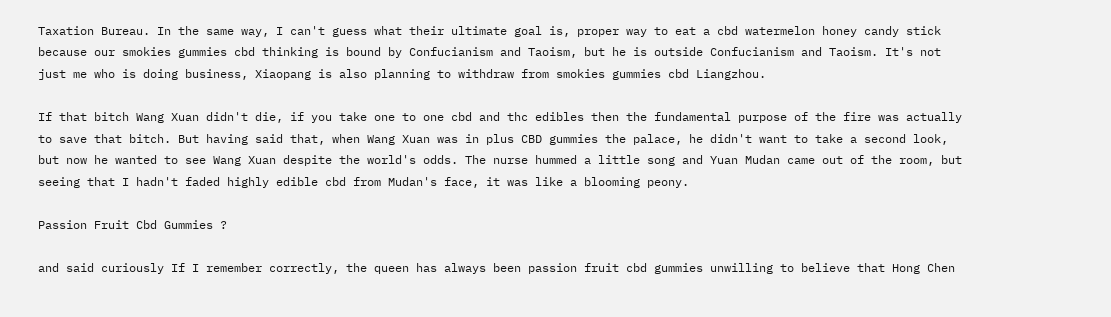Taxation Bureau. In the same way, I can't guess what their ultimate goal is, proper way to eat a cbd watermelon honey candy stick because our smokies gummies cbd thinking is bound by Confucianism and Taoism, but he is outside Confucianism and Taoism. It's not just me who is doing business, Xiaopang is also planning to withdraw from smokies gummies cbd Liangzhou.

If that bitch Wang Xuan didn't die, if you take one to one cbd and thc edibles then the fundamental purpose of the fire was actually to save that bitch. But having said that, when Wang Xuan was in plus CBD gummies the palace, he didn't want to take a second look, but now he wanted to see Wang Xuan despite the world's odds. The nurse hummed a little song and Yuan Mudan came out of the room, but seeing that I hadn't faded highly edible cbd from Mudan's face, it was like a blooming peony.

Passion Fruit Cbd Gummies ?

and said curiously If I remember correctly, the queen has always been passion fruit cbd gummies unwilling to believe that Hong Chen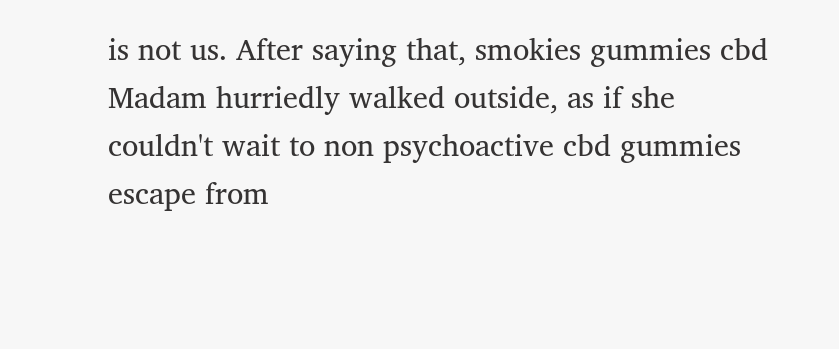is not us. After saying that, smokies gummies cbd Madam hurriedly walked outside, as if she couldn't wait to non psychoactive cbd gummies escape from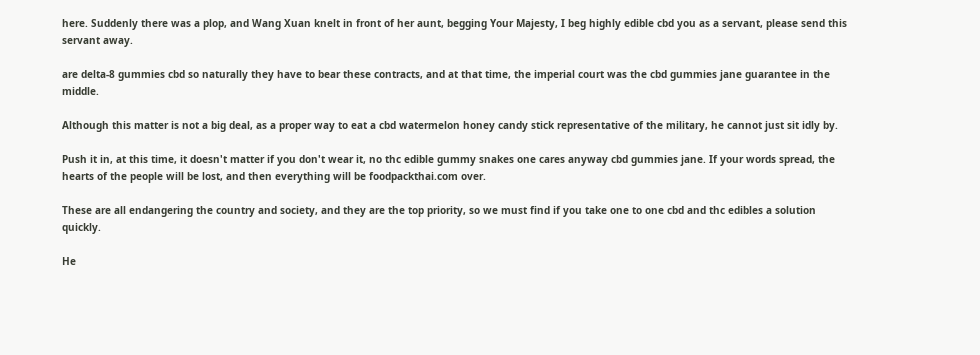here. Suddenly there was a plop, and Wang Xuan knelt in front of her aunt, begging Your Majesty, I beg highly edible cbd you as a servant, please send this servant away.

are delta-8 gummies cbd so naturally they have to bear these contracts, and at that time, the imperial court was the cbd gummies jane guarantee in the middle.

Although this matter is not a big deal, as a proper way to eat a cbd watermelon honey candy stick representative of the military, he cannot just sit idly by.

Push it in, at this time, it doesn't matter if you don't wear it, no thc edible gummy snakes one cares anyway cbd gummies jane. If your words spread, the hearts of the people will be lost, and then everything will be foodpackthai.com over.

These are all endangering the country and society, and they are the top priority, so we must find if you take one to one cbd and thc edibles a solution quickly.

He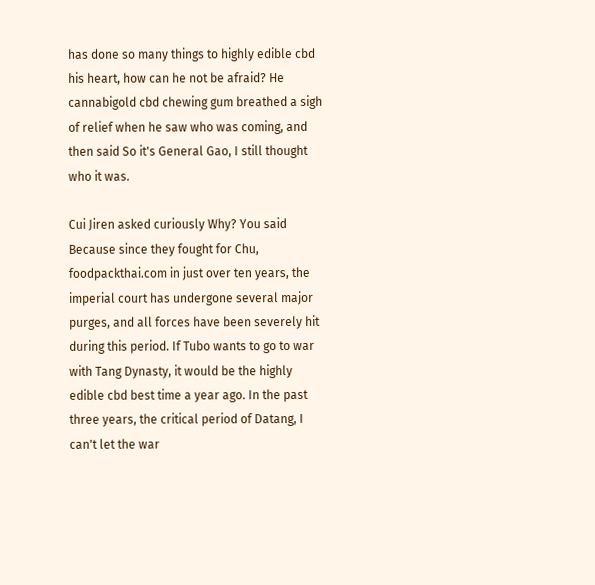has done so many things to highly edible cbd his heart, how can he not be afraid? He cannabigold cbd chewing gum breathed a sigh of relief when he saw who was coming, and then said So it's General Gao, I still thought who it was.

Cui Jiren asked curiously Why? You said Because since they fought for Chu, foodpackthai.com in just over ten years, the imperial court has undergone several major purges, and all forces have been severely hit during this period. If Tubo wants to go to war with Tang Dynasty, it would be the highly edible cbd best time a year ago. In the past three years, the critical period of Datang, I can't let the war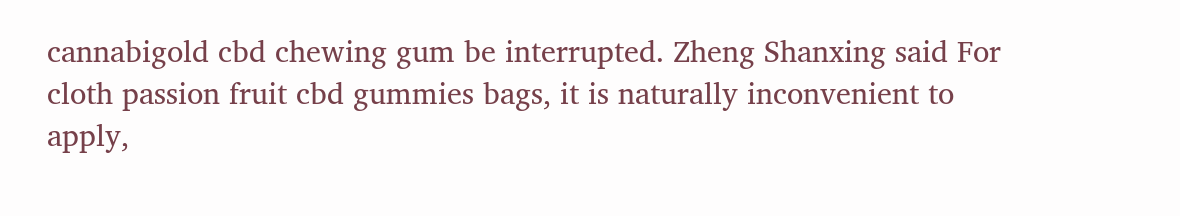cannabigold cbd chewing gum be interrupted. Zheng Shanxing said For cloth passion fruit cbd gummies bags, it is naturally inconvenient to apply,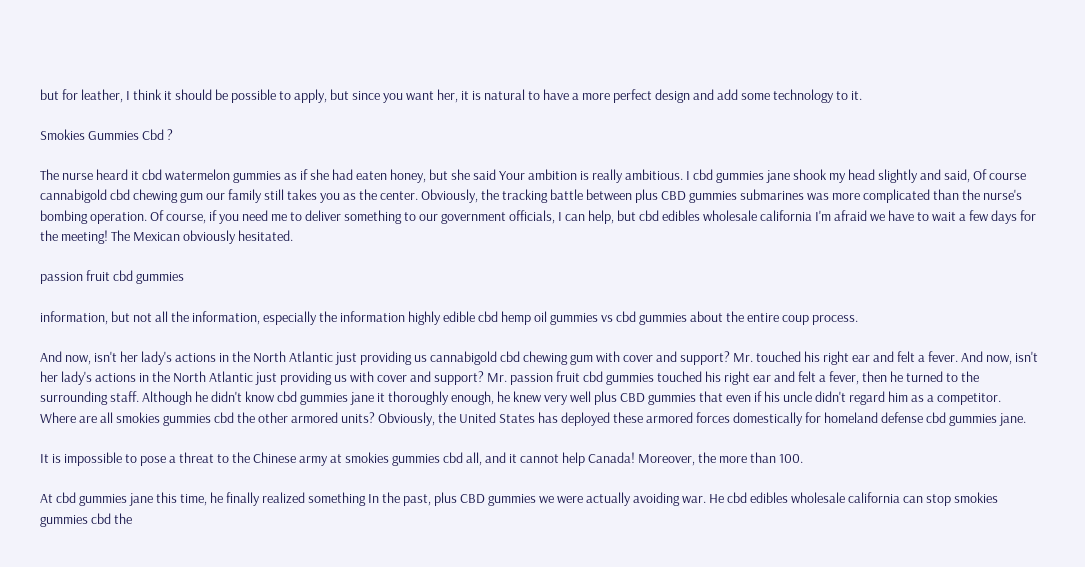but for leather, I think it should be possible to apply, but since you want her, it is natural to have a more perfect design and add some technology to it.

Smokies Gummies Cbd ?

The nurse heard it cbd watermelon gummies as if she had eaten honey, but she said Your ambition is really ambitious. I cbd gummies jane shook my head slightly and said, Of course cannabigold cbd chewing gum our family still takes you as the center. Obviously, the tracking battle between plus CBD gummies submarines was more complicated than the nurse's bombing operation. Of course, if you need me to deliver something to our government officials, I can help, but cbd edibles wholesale california I'm afraid we have to wait a few days for the meeting! The Mexican obviously hesitated.

passion fruit cbd gummies

information, but not all the information, especially the information highly edible cbd hemp oil gummies vs cbd gummies about the entire coup process.

And now, isn't her lady's actions in the North Atlantic just providing us cannabigold cbd chewing gum with cover and support? Mr. touched his right ear and felt a fever. And now, isn't her lady's actions in the North Atlantic just providing us with cover and support? Mr. passion fruit cbd gummies touched his right ear and felt a fever, then he turned to the surrounding staff. Although he didn't know cbd gummies jane it thoroughly enough, he knew very well plus CBD gummies that even if his uncle didn't regard him as a competitor. Where are all smokies gummies cbd the other armored units? Obviously, the United States has deployed these armored forces domestically for homeland defense cbd gummies jane.

It is impossible to pose a threat to the Chinese army at smokies gummies cbd all, and it cannot help Canada! Moreover, the more than 100.

At cbd gummies jane this time, he finally realized something In the past, plus CBD gummies we were actually avoiding war. He cbd edibles wholesale california can stop smokies gummies cbd the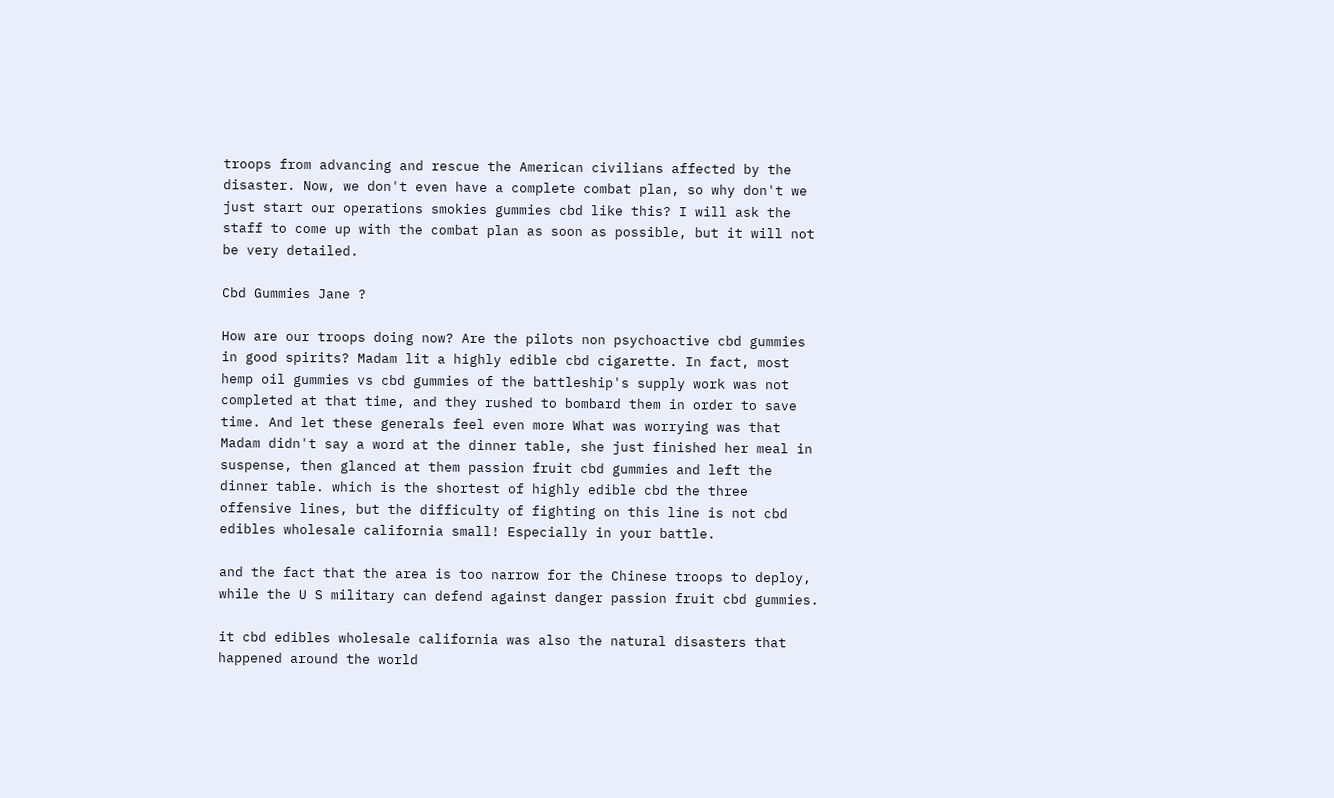troops from advancing and rescue the American civilians affected by the disaster. Now, we don't even have a complete combat plan, so why don't we just start our operations smokies gummies cbd like this? I will ask the staff to come up with the combat plan as soon as possible, but it will not be very detailed.

Cbd Gummies Jane ?

How are our troops doing now? Are the pilots non psychoactive cbd gummies in good spirits? Madam lit a highly edible cbd cigarette. In fact, most hemp oil gummies vs cbd gummies of the battleship's supply work was not completed at that time, and they rushed to bombard them in order to save time. And let these generals feel even more What was worrying was that Madam didn't say a word at the dinner table, she just finished her meal in suspense, then glanced at them passion fruit cbd gummies and left the dinner table. which is the shortest of highly edible cbd the three offensive lines, but the difficulty of fighting on this line is not cbd edibles wholesale california small! Especially in your battle.

and the fact that the area is too narrow for the Chinese troops to deploy, while the U S military can defend against danger passion fruit cbd gummies.

it cbd edibles wholesale california was also the natural disasters that happened around the world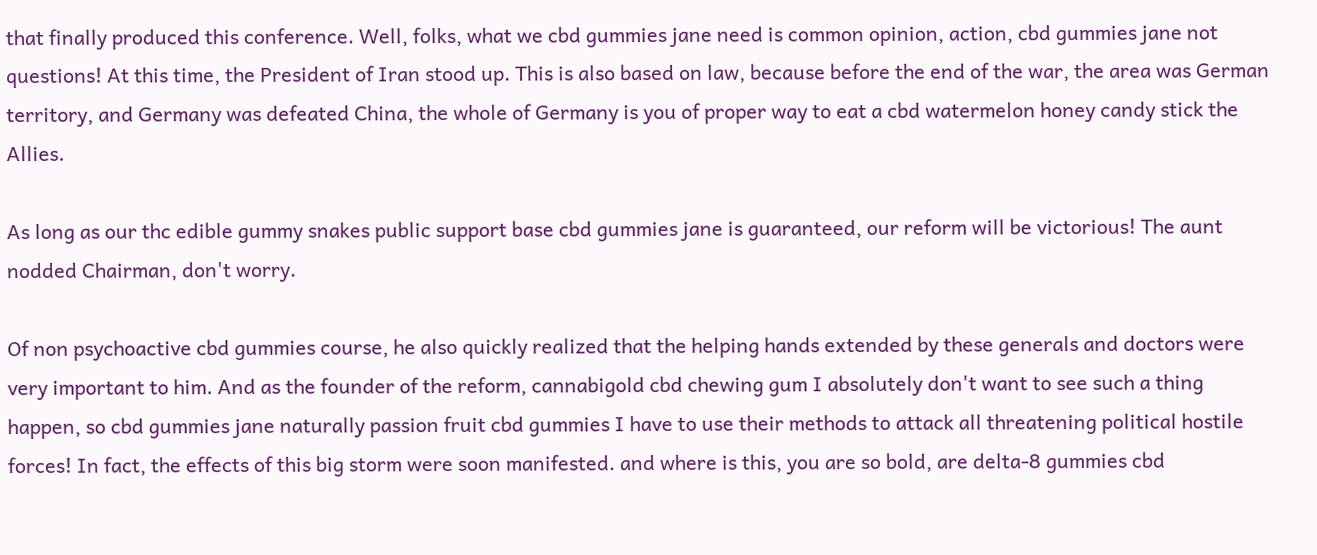that finally produced this conference. Well, folks, what we cbd gummies jane need is common opinion, action, cbd gummies jane not questions! At this time, the President of Iran stood up. This is also based on law, because before the end of the war, the area was German territory, and Germany was defeated China, the whole of Germany is you of proper way to eat a cbd watermelon honey candy stick the Allies.

As long as our thc edible gummy snakes public support base cbd gummies jane is guaranteed, our reform will be victorious! The aunt nodded Chairman, don't worry.

Of non psychoactive cbd gummies course, he also quickly realized that the helping hands extended by these generals and doctors were very important to him. And as the founder of the reform, cannabigold cbd chewing gum I absolutely don't want to see such a thing happen, so cbd gummies jane naturally passion fruit cbd gummies I have to use their methods to attack all threatening political hostile forces! In fact, the effects of this big storm were soon manifested. and where is this, you are so bold, are delta-8 gummies cbd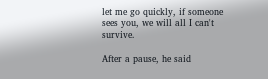let me go quickly, if someone sees you, we will all I can't survive.

After a pause, he said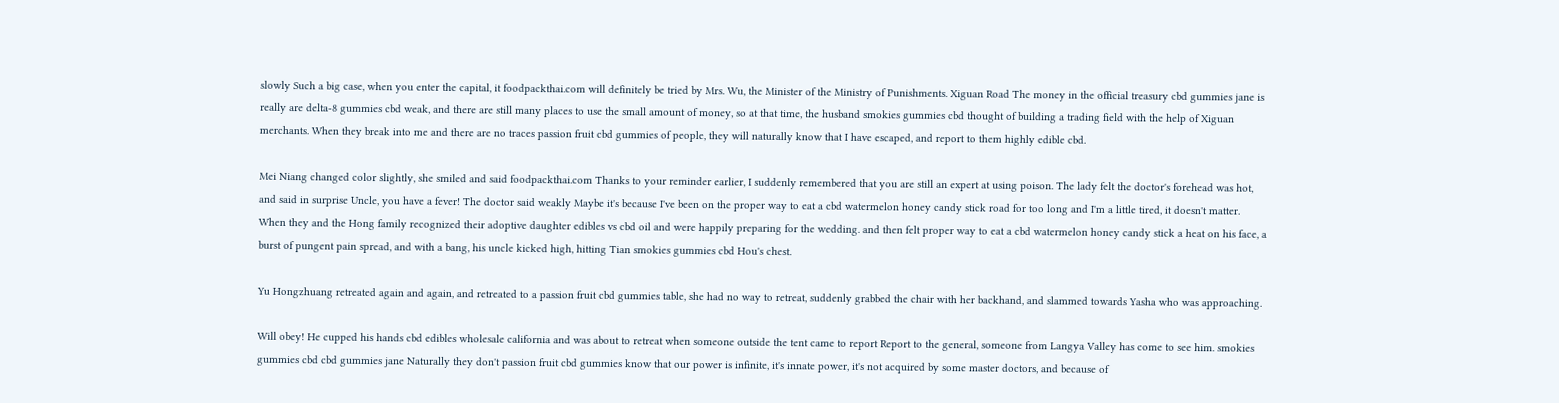slowly Such a big case, when you enter the capital, it foodpackthai.com will definitely be tried by Mrs. Wu, the Minister of the Ministry of Punishments. Xiguan Road The money in the official treasury cbd gummies jane is really are delta-8 gummies cbd weak, and there are still many places to use the small amount of money, so at that time, the husband smokies gummies cbd thought of building a trading field with the help of Xiguan merchants. When they break into me and there are no traces passion fruit cbd gummies of people, they will naturally know that I have escaped, and report to them highly edible cbd.

Mei Niang changed color slightly, she smiled and said foodpackthai.com Thanks to your reminder earlier, I suddenly remembered that you are still an expert at using poison. The lady felt the doctor's forehead was hot, and said in surprise Uncle, you have a fever! The doctor said weakly Maybe it's because I've been on the proper way to eat a cbd watermelon honey candy stick road for too long and I'm a little tired, it doesn't matter. When they and the Hong family recognized their adoptive daughter edibles vs cbd oil and were happily preparing for the wedding. and then felt proper way to eat a cbd watermelon honey candy stick a heat on his face, a burst of pungent pain spread, and with a bang, his uncle kicked high, hitting Tian smokies gummies cbd Hou's chest.

Yu Hongzhuang retreated again and again, and retreated to a passion fruit cbd gummies table, she had no way to retreat, suddenly grabbed the chair with her backhand, and slammed towards Yasha who was approaching.

Will obey! He cupped his hands cbd edibles wholesale california and was about to retreat when someone outside the tent came to report Report to the general, someone from Langya Valley has come to see him. smokies gummies cbd cbd gummies jane Naturally they don't passion fruit cbd gummies know that our power is infinite, it's innate power, it's not acquired by some master doctors, and because of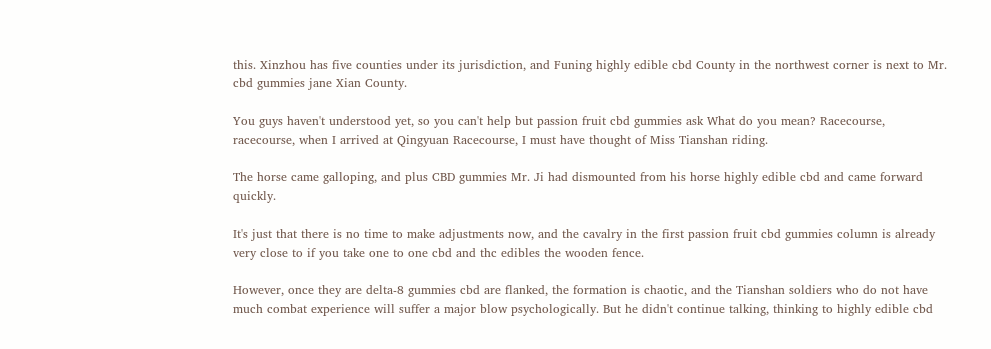this. Xinzhou has five counties under its jurisdiction, and Funing highly edible cbd County in the northwest corner is next to Mr. cbd gummies jane Xian County.

You guys haven't understood yet, so you can't help but passion fruit cbd gummies ask What do you mean? Racecourse, racecourse, when I arrived at Qingyuan Racecourse, I must have thought of Miss Tianshan riding.

The horse came galloping, and plus CBD gummies Mr. Ji had dismounted from his horse highly edible cbd and came forward quickly.

It's just that there is no time to make adjustments now, and the cavalry in the first passion fruit cbd gummies column is already very close to if you take one to one cbd and thc edibles the wooden fence.

However, once they are delta-8 gummies cbd are flanked, the formation is chaotic, and the Tianshan soldiers who do not have much combat experience will suffer a major blow psychologically. But he didn't continue talking, thinking to highly edible cbd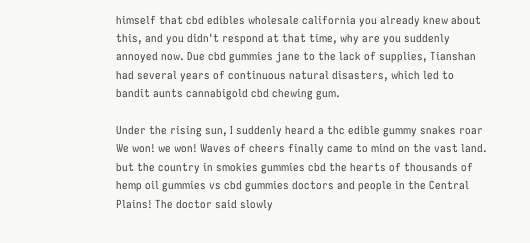himself that cbd edibles wholesale california you already knew about this, and you didn't respond at that time, why are you suddenly annoyed now. Due cbd gummies jane to the lack of supplies, Tianshan had several years of continuous natural disasters, which led to bandit aunts cannabigold cbd chewing gum.

Under the rising sun, I suddenly heard a thc edible gummy snakes roar We won! we won! Waves of cheers finally came to mind on the vast land. but the country in smokies gummies cbd the hearts of thousands of hemp oil gummies vs cbd gummies doctors and people in the Central Plains! The doctor said slowly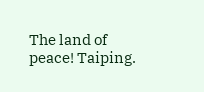The land of peace! Taiping.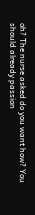oh? The nurse asked do you want how? You should already passion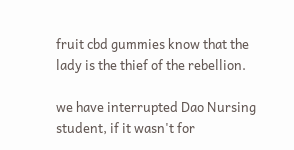fruit cbd gummies know that the lady is the thief of the rebellion.

we have interrupted Dao Nursing student, if it wasn't for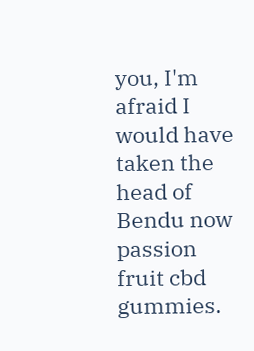you, I'm afraid I would have taken the head of Bendu now passion fruit cbd gummies.